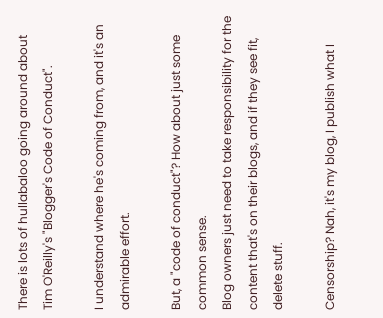There is lots of hullabaloo going around about Tim O'Reilly's "Blogger's Code of Conduct".

I understand where he's coming from, and it's an admirable effort.

But, a "code of conduct"? How about just some common sense.
Blog owners just need to take responsibility for the content that's on their blogs, and if they see fit, delete stuff.

Censorship? Nah, it's my blog, I publish what I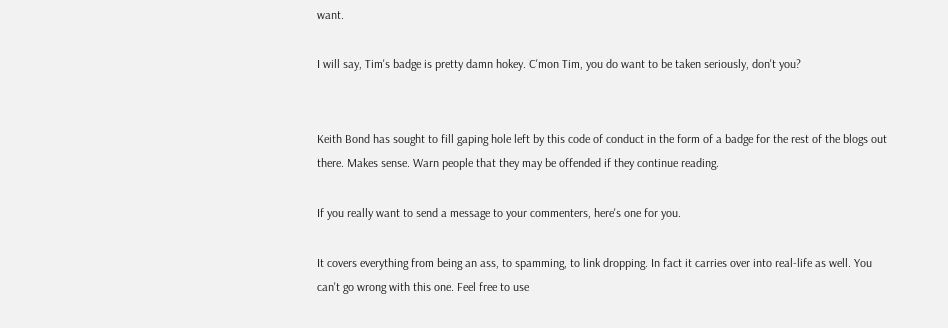want.

I will say, Tim's badge is pretty damn hokey. C'mon Tim, you do want to be taken seriously, don't you?


Keith Bond has sought to fill gaping hole left by this code of conduct in the form of a badge for the rest of the blogs out there. Makes sense. Warn people that they may be offended if they continue reading.

If you really want to send a message to your commenters, here's one for you.

It covers everything from being an ass, to spamming, to link dropping. In fact it carries over into real-life as well. You can't go wrong with this one. Feel free to use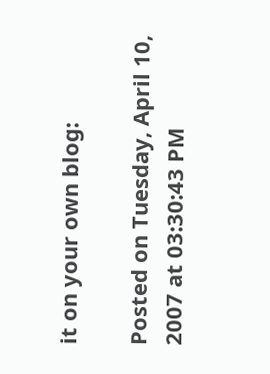it on your own blog:

Posted on Tuesday, April 10, 2007 at 03:30:43 PM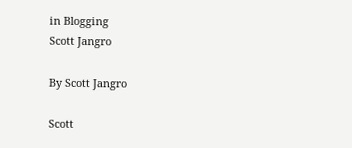in Blogging
Scott Jangro

By Scott Jangro

Scott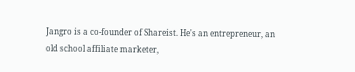Jangro is a co-founder of Shareist. He's an entrepreneur, an old school affiliate marketer,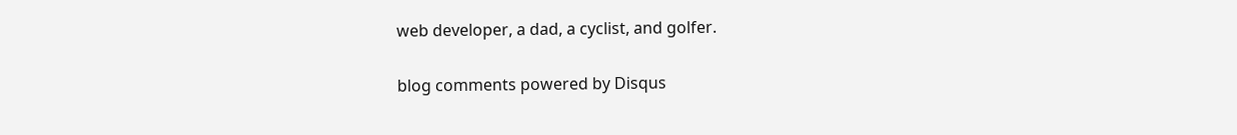web developer, a dad, a cyclist, and golfer.

blog comments powered by Disqus